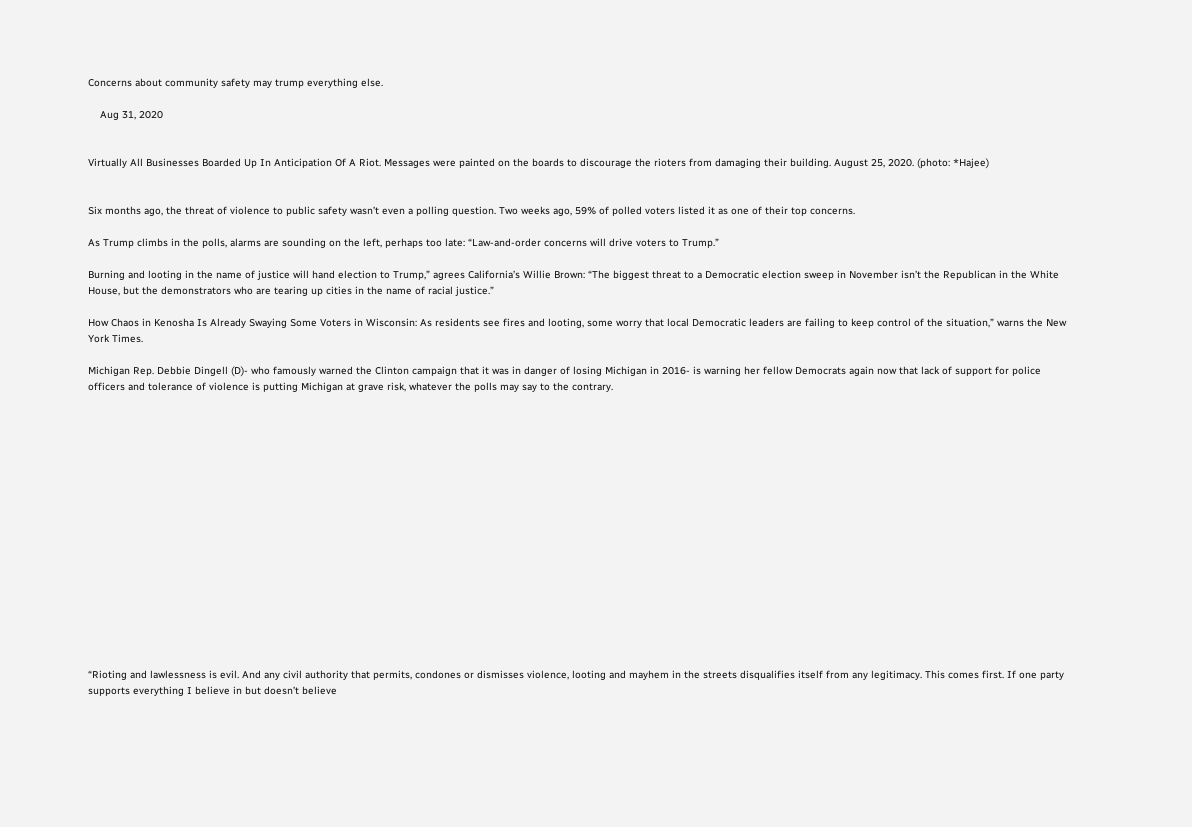Concerns about community safety may trump everything else.

    Aug 31, 2020


Virtually All Businesses Boarded Up In Anticipation Of A Riot. Messages were painted on the boards to discourage the rioters from damaging their building. August 25, 2020. (photo: *Hajee)


Six months ago, the threat of violence to public safety wasn’t even a polling question. Two weeks ago, 59% of polled voters listed it as one of their top concerns.

As Trump climbs in the polls, alarms are sounding on the left, perhaps too late: “Law-and-order concerns will drive voters to Trump.”

Burning and looting in the name of justice will hand election to Trump,” agrees California’s Willie Brown: “The biggest threat to a Democratic election sweep in November isn’t the Republican in the White House, but the demonstrators who are tearing up cities in the name of racial justice.”

How Chaos in Kenosha Is Already Swaying Some Voters in Wisconsin: As residents see fires and looting, some worry that local Democratic leaders are failing to keep control of the situation,” warns the New York Times.

Michigan Rep. Debbie Dingell (D)- who famously warned the Clinton campaign that it was in danger of losing Michigan in 2016- is warning her fellow Democrats again now that lack of support for police officers and tolerance of violence is putting Michigan at grave risk, whatever the polls may say to the contrary.

















“Rioting and lawlessness is evil. And any civil authority that permits, condones or dismisses violence, looting and mayhem in the streets disqualifies itself from any legitimacy. This comes first. If one party supports everything I believe in but doesn’t believe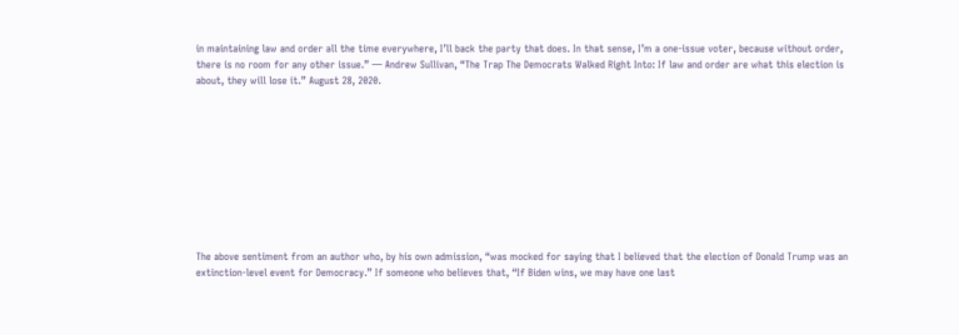in maintaining law and order all the time everywhere, I’ll back the party that does. In that sense, I’m a one-issue voter, because without order, there is no room for any other issue.” — Andrew Sullivan, “The Trap The Democrats Walked Right Into: If law and order are what this election is about, they will lose it.” August 28, 2020.










The above sentiment from an author who, by his own admission, “was mocked for saying that I believed that the election of Donald Trump was an extinction-level event for Democracy.” If someone who believes that, “If Biden wins, we may have one last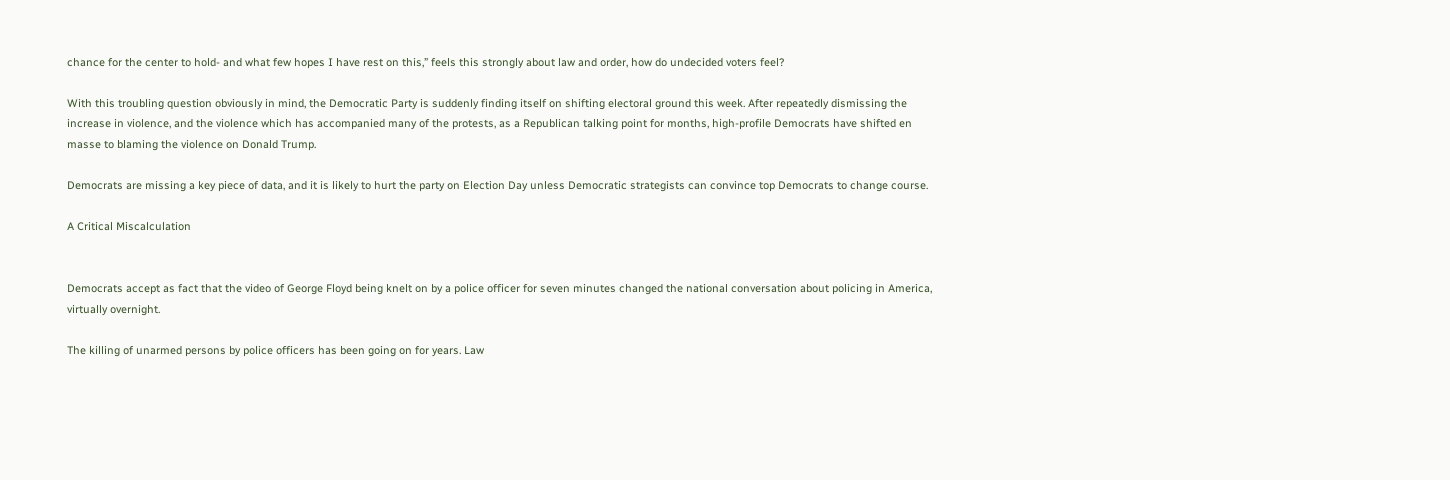chance for the center to hold- and what few hopes I have rest on this,” feels this strongly about law and order, how do undecided voters feel?

With this troubling question obviously in mind, the Democratic Party is suddenly finding itself on shifting electoral ground this week. After repeatedly dismissing the increase in violence, and the violence which has accompanied many of the protests, as a Republican talking point for months, high-profile Democrats have shifted en masse to blaming the violence on Donald Trump.

Democrats are missing a key piece of data, and it is likely to hurt the party on Election Day unless Democratic strategists can convince top Democrats to change course.

A Critical Miscalculation


Democrats accept as fact that the video of George Floyd being knelt on by a police officer for seven minutes changed the national conversation about policing in America, virtually overnight.

The killing of unarmed persons by police officers has been going on for years. Law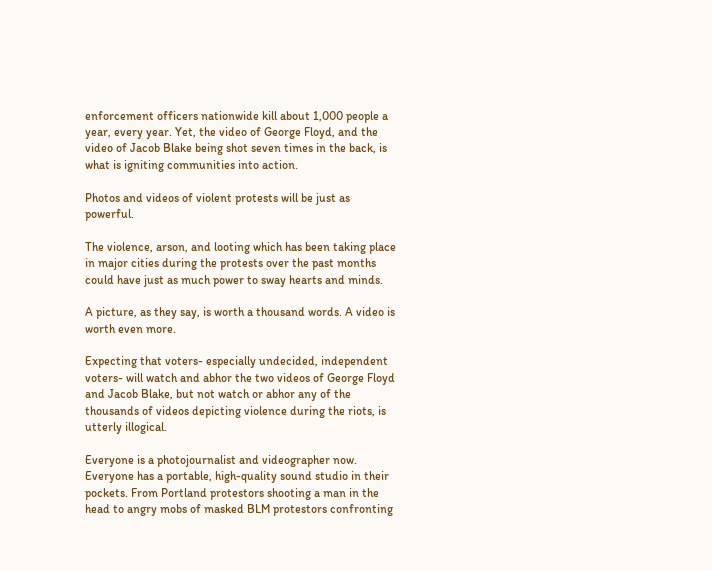enforcement officers nationwide kill about 1,000 people a year, every year. Yet, the video of George Floyd, and the video of Jacob Blake being shot seven times in the back, is what is igniting communities into action.

Photos and videos of violent protests will be just as powerful.

The violence, arson, and looting which has been taking place in major cities during the protests over the past months could have just as much power to sway hearts and minds.

A picture, as they say, is worth a thousand words. A video is worth even more.

Expecting that voters- especially undecided, independent voters- will watch and abhor the two videos of George Floyd and Jacob Blake, but not watch or abhor any of the thousands of videos depicting violence during the riots, is utterly illogical.

Everyone is a photojournalist and videographer now. Everyone has a portable, high-quality sound studio in their pockets. From Portland protestors shooting a man in the head to angry mobs of masked BLM protestors confronting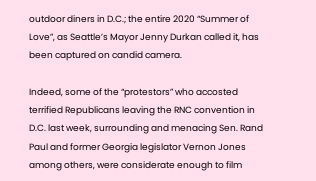outdoor diners in D.C.; the entire 2020 “Summer of Love”, as Seattle’s Mayor Jenny Durkan called it, has been captured on candid camera.

Indeed, some of the “protestors” who accosted terrified Republicans leaving the RNC convention in D.C. last week, surrounding and menacing Sen. Rand Paul and former Georgia legislator Vernon Jones among others, were considerate enough to film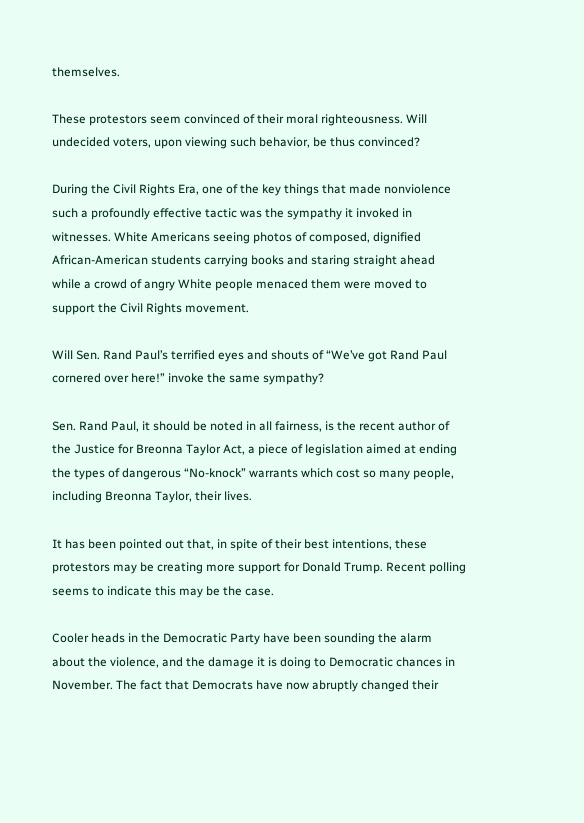themselves.

These protestors seem convinced of their moral righteousness. Will undecided voters, upon viewing such behavior, be thus convinced?

During the Civil Rights Era, one of the key things that made nonviolence such a profoundly effective tactic was the sympathy it invoked in witnesses. White Americans seeing photos of composed, dignified African-American students carrying books and staring straight ahead while a crowd of angry White people menaced them were moved to support the Civil Rights movement.

Will Sen. Rand Paul’s terrified eyes and shouts of “We’ve got Rand Paul cornered over here!” invoke the same sympathy?

Sen. Rand Paul, it should be noted in all fairness, is the recent author of the Justice for Breonna Taylor Act, a piece of legislation aimed at ending the types of dangerous “No-knock” warrants which cost so many people, including Breonna Taylor, their lives.

It has been pointed out that, in spite of their best intentions, these protestors may be creating more support for Donald Trump. Recent polling seems to indicate this may be the case.

Cooler heads in the Democratic Party have been sounding the alarm about the violence, and the damage it is doing to Democratic chances in November. The fact that Democrats have now abruptly changed their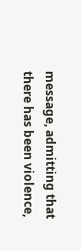message, admitting that there has been violence,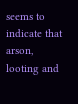seems to indicate that arson, looting and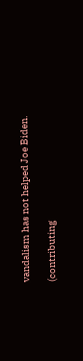vandalism has not helped Joe Biden.

(contributing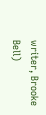writer, Brooke Bell)